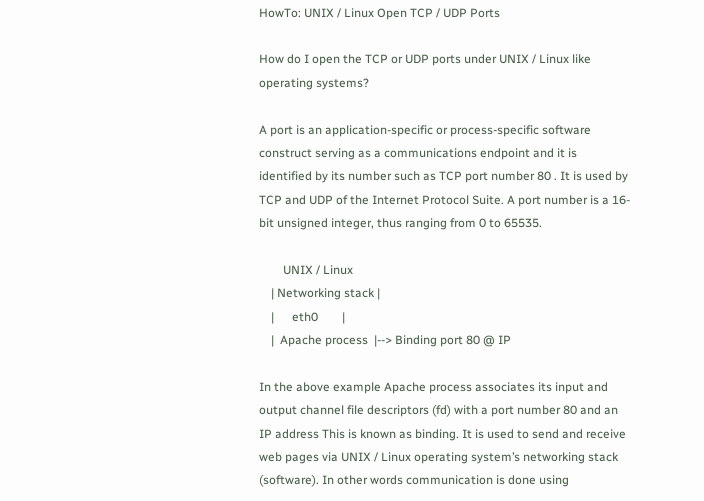HowTo: UNIX / Linux Open TCP / UDP Ports

How do I open the TCP or UDP ports under UNIX / Linux like operating systems?

A port is an application-specific or process-specific software construct serving as a communications endpoint and it is identified by its number such as TCP port number 80 . It is used by TCP and UDP of the Internet Protocol Suite. A port number is a 16-bit unsigned integer, thus ranging from 0 to 65535.

        UNIX / Linux
    | Networking stack |
    |      eth0        |
    |  Apache process  |--> Binding port 80 @ IP

In the above example Apache process associates its input and output channel file descriptors (fd) with a port number 80 and an IP address This is known as binding. It is used to send and receive web pages via UNIX / Linux operating system’s networking stack (software). In other words communication is done using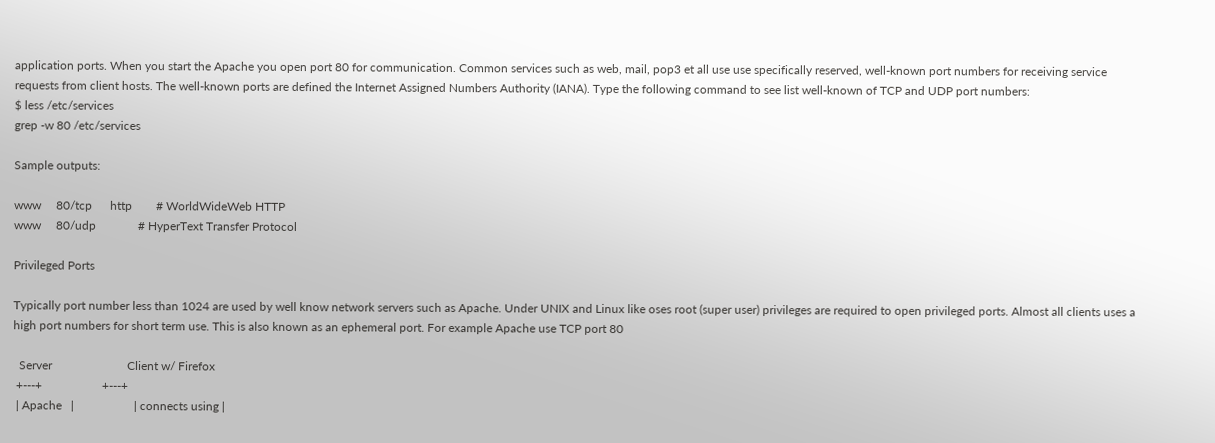application ports. When you start the Apache you open port 80 for communication. Common services such as web, mail, pop3 et all use use specifically reserved, well-known port numbers for receiving service requests from client hosts. The well-known ports are defined the Internet Assigned Numbers Authority (IANA). Type the following command to see list well-known of TCP and UDP port numbers:
$ less /etc/services
grep -w 80 /etc/services

Sample outputs:

www     80/tcp      http        # WorldWideWeb HTTP
www     80/udp              # HyperText Transfer Protocol

Privileged Ports

Typically port number less than 1024 are used by well know network servers such as Apache. Under UNIX and Linux like oses root (super user) privileges are required to open privileged ports. Almost all clients uses a high port numbers for short term use. This is also known as an ephemeral port. For example Apache use TCP port 80

  Server                         Client w/ Firefox
 +---+                    +---+
 | Apache   |                    | connects using |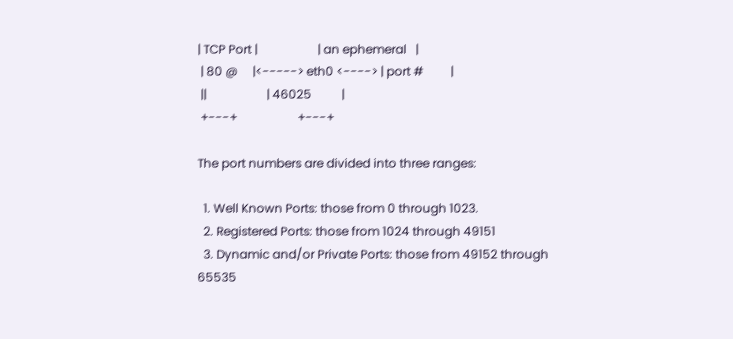| TCP Port |                    | an ephemeral   |
 | 80 @     |<-----> eth0 <----> | port #         |
 ||                    | 46025          |
 +---+                    +---+

The port numbers are divided into three ranges:

  1. Well Known Ports: those from 0 through 1023.
  2. Registered Ports: those from 1024 through 49151
  3. Dynamic and/or Private Ports: those from 49152 through 65535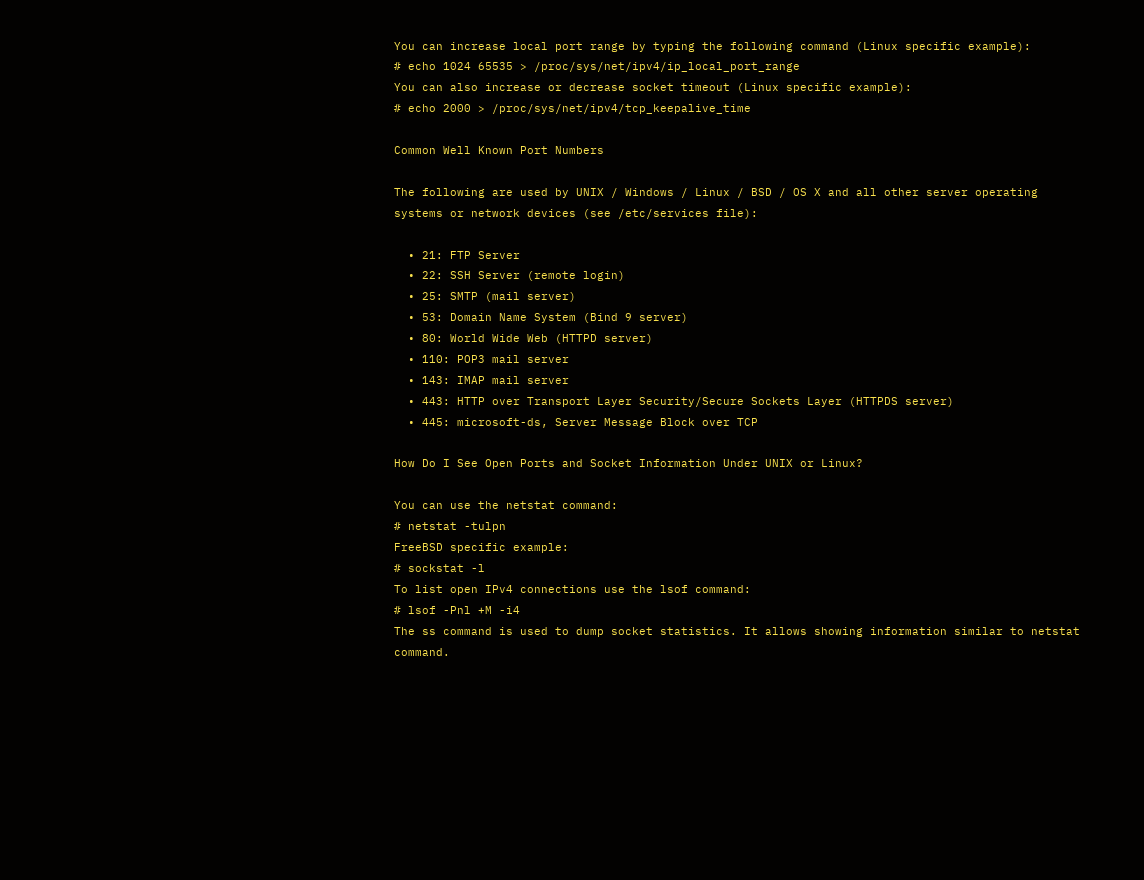You can increase local port range by typing the following command (Linux specific example):
# echo 1024 65535 > /proc/sys/net/ipv4/ip_local_port_range
You can also increase or decrease socket timeout (Linux specific example):
# echo 2000 > /proc/sys/net/ipv4/tcp_keepalive_time

Common Well Known Port Numbers

The following are used by UNIX / Windows / Linux / BSD / OS X and all other server operating systems or network devices (see /etc/services file):

  • 21: FTP Server
  • 22: SSH Server (remote login)
  • 25: SMTP (mail server)
  • 53: Domain Name System (Bind 9 server)
  • 80: World Wide Web (HTTPD server)
  • 110: POP3 mail server
  • 143: IMAP mail server
  • 443: HTTP over Transport Layer Security/Secure Sockets Layer (HTTPDS server)
  • 445: microsoft-ds, Server Message Block over TCP

How Do I See Open Ports and Socket Information Under UNIX or Linux?

You can use the netstat command:
# netstat -tulpn
FreeBSD specific example:
# sockstat -l
To list open IPv4 connections use the lsof command:
# lsof -Pnl +M -i4
The ss command is used to dump socket statistics. It allows showing information similar to netstat command.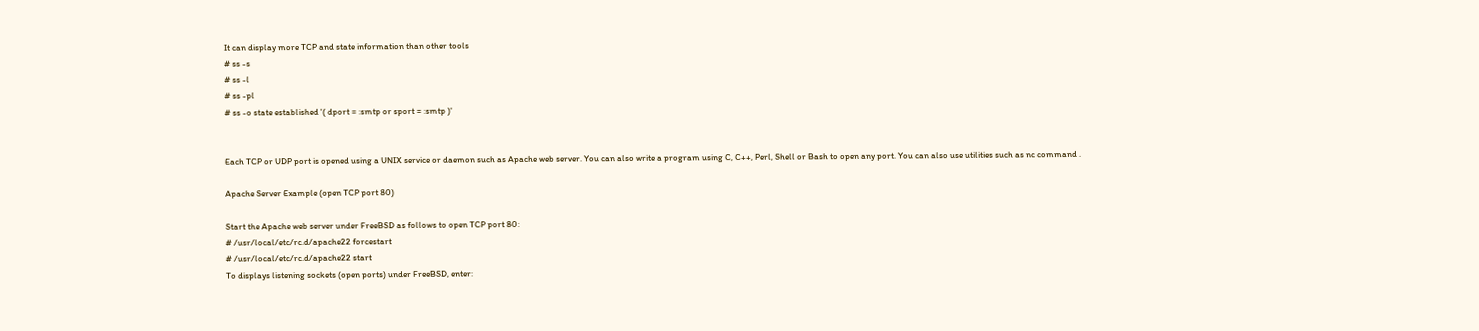It can display more TCP and state information than other tools
# ss -s
# ss -l
# ss -pl
# ss -o state established '( dport = :smtp or sport = :smtp )'


Each TCP or UDP port is opened using a UNIX service or daemon such as Apache web server. You can also write a program using C, C++, Perl, Shell or Bash to open any port. You can also use utilities such as nc command .

Apache Server Example (open TCP port 80)

Start the Apache web server under FreeBSD as follows to open TCP port 80:
# /usr/local/etc/rc.d/apache22 forcestart
# /usr/local/etc/rc.d/apache22 start
To displays listening sockets (open ports) under FreeBSD, enter: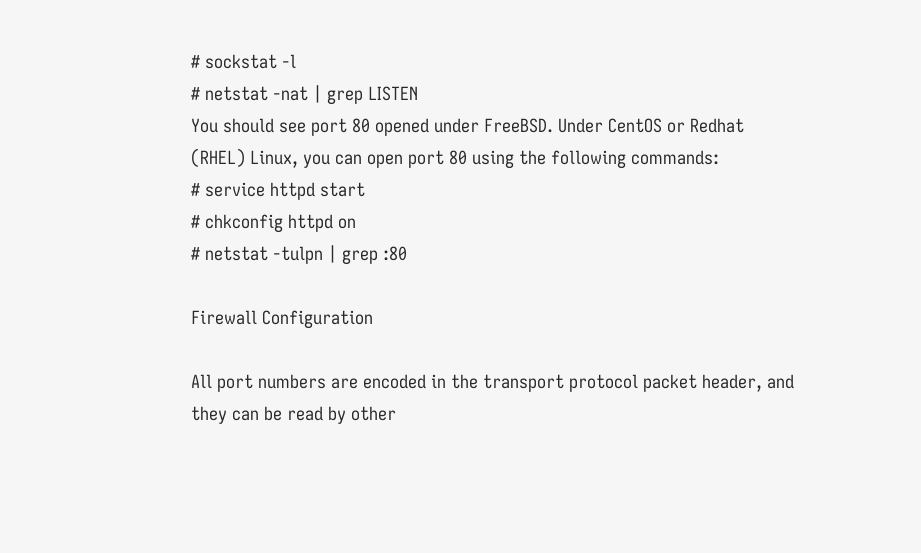# sockstat -l
# netstat -nat | grep LISTEN
You should see port 80 opened under FreeBSD. Under CentOS or Redhat (RHEL) Linux, you can open port 80 using the following commands:
# service httpd start
# chkconfig httpd on
# netstat -tulpn | grep :80

Firewall Configuration

All port numbers are encoded in the transport protocol packet header, and they can be read by other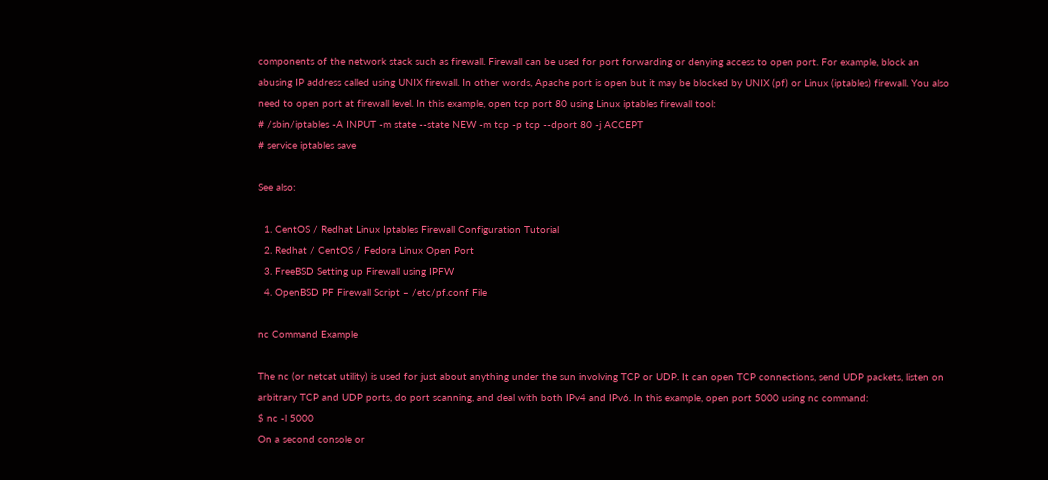components of the network stack such as firewall. Firewall can be used for port forwarding or denying access to open port. For example, block an abusing IP address called using UNIX firewall. In other words, Apache port is open but it may be blocked by UNIX (pf) or Linux (iptables) firewall. You also need to open port at firewall level. In this example, open tcp port 80 using Linux iptables firewall tool:
# /sbin/iptables -A INPUT -m state --state NEW -m tcp -p tcp --dport 80 -j ACCEPT
# service iptables save

See also:

  1. CentOS / Redhat Linux Iptables Firewall Configuration Tutorial
  2. Redhat / CentOS / Fedora Linux Open Port
  3. FreeBSD Setting up Firewall using IPFW
  4. OpenBSD PF Firewall Script – /etc/pf.conf File

nc Command Example

The nc (or netcat utility) is used for just about anything under the sun involving TCP or UDP. It can open TCP connections, send UDP packets, listen on arbitrary TCP and UDP ports, do port scanning, and deal with both IPv4 and IPv6. In this example, open port 5000 using nc command:
$ nc -l 5000
On a second console or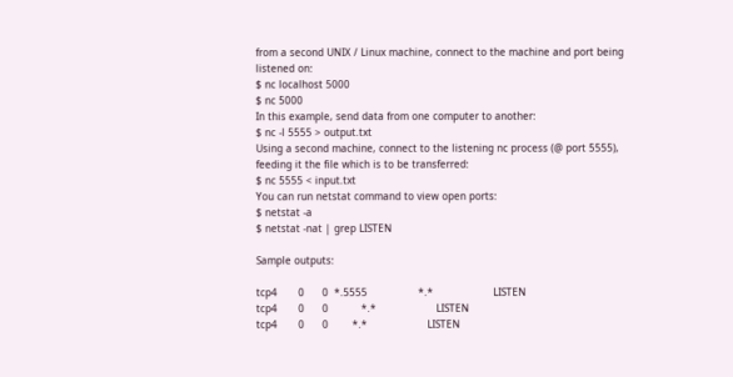from a second UNIX / Linux machine, connect to the machine and port being listened on:
$ nc localhost 5000
$ nc 5000
In this example, send data from one computer to another:
$ nc -l 5555 > output.txt
Using a second machine, connect to the listening nc process (@ port 5555), feeding it the file which is to be transferred:
$ nc 5555 < input.txt
You can run netstat command to view open ports:
$ netstat -a
$ netstat -nat | grep LISTEN

Sample outputs:

tcp4       0      0  *.5555                 *.*                    LISTEN
tcp4       0      0           *.*                    LISTEN
tcp4       0      0        *.*                    LISTEN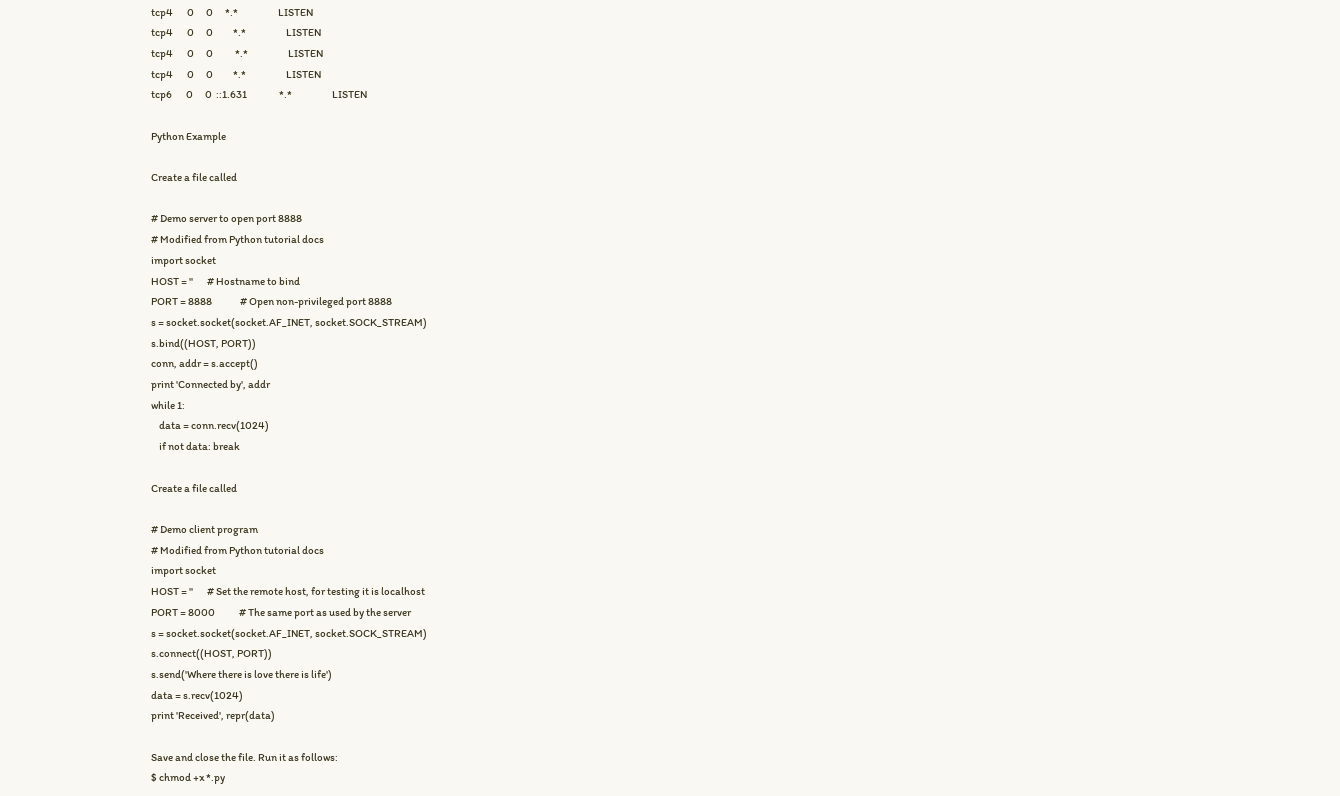tcp4       0      0      *.*                    LISTEN
tcp4       0      0          *.*                    LISTEN
tcp4       0      0           *.*                    LISTEN
tcp4       0      0          *.*                    LISTEN
tcp6       0      0  ::1.631                *.*                    LISTEN

Python Example

Create a file called

# Demo server to open port 8888
# Modified from Python tutorial docs
import socket
HOST = ''       # Hostname to bind
PORT = 8888              # Open non-privileged port 8888
s = socket.socket(socket.AF_INET, socket.SOCK_STREAM)
s.bind((HOST, PORT))
conn, addr = s.accept()
print 'Connected by', addr
while 1:
    data = conn.recv(1024)
    if not data: break

Create a file called

# Demo client program
# Modified from Python tutorial docs
import socket
HOST = ''       # Set the remote host, for testing it is localhost
PORT = 8000            # The same port as used by the server
s = socket.socket(socket.AF_INET, socket.SOCK_STREAM)
s.connect((HOST, PORT))
s.send('Where there is love there is life')
data = s.recv(1024)
print 'Received', repr(data)

Save and close the file. Run it as follows:
$ chmod +x *.py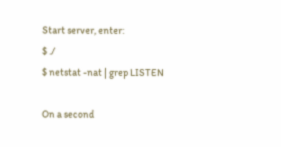Start server, enter:
$ ./
$ netstat -nat | grep LISTEN

On a second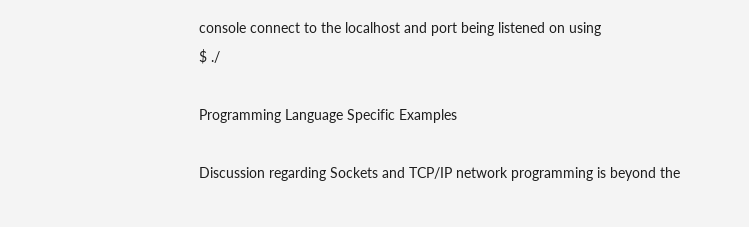console connect to the localhost and port being listened on using
$ ./

Programming Language Specific Examples

Discussion regarding Sockets and TCP/IP network programming is beyond the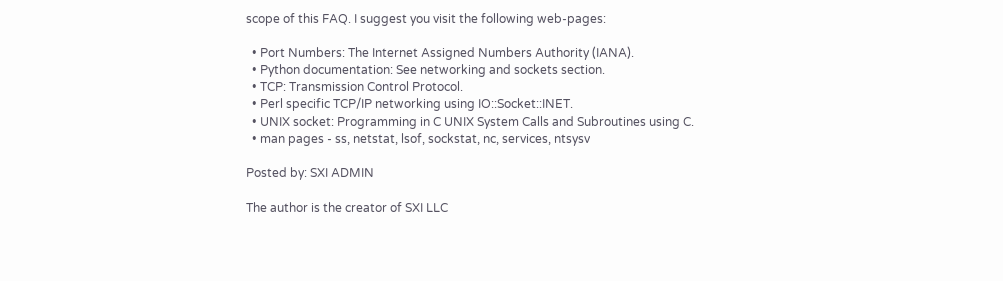scope of this FAQ. I suggest you visit the following web-pages:

  • Port Numbers: The Internet Assigned Numbers Authority (IANA).
  • Python documentation: See networking and sockets section.
  • TCP: Transmission Control Protocol.
  • Perl specific TCP/IP networking using IO::Socket::INET.
  • UNIX socket: Programming in C UNIX System Calls and Subroutines using C.
  • man pages - ss, netstat, lsof, sockstat, nc, services, ntsysv

Posted by: SXI ADMIN

The author is the creator of SXI LLC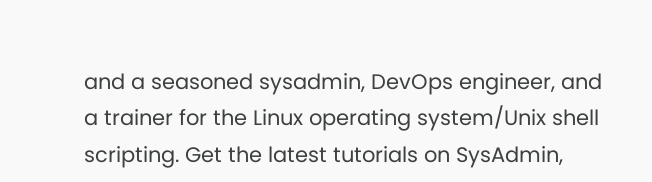and a seasoned sysadmin, DevOps engineer, and a trainer for the Linux operating system/Unix shell scripting. Get the latest tutorials on SysAdmin,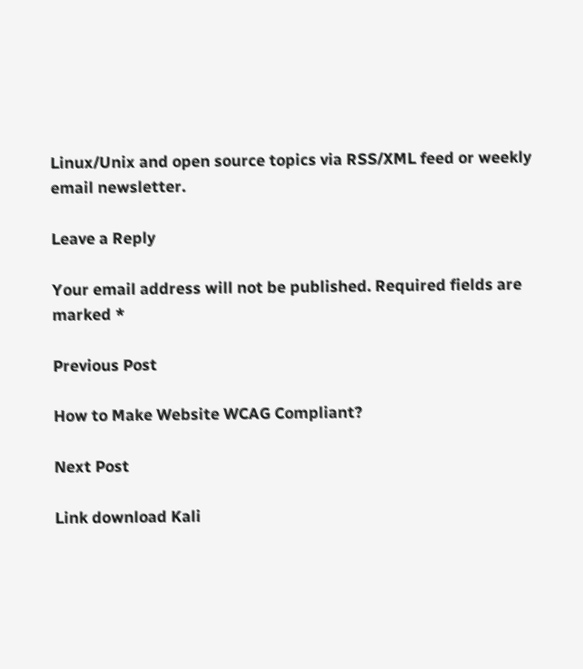Linux/Unix and open source topics via RSS/XML feed or weekly email newsletter.

Leave a Reply

Your email address will not be published. Required fields are marked *

Previous Post

How to Make Website WCAG Compliant?

Next Post

Link download Kali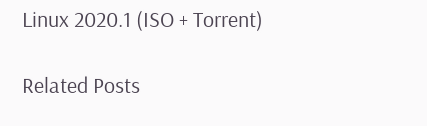Linux 2020.1 (ISO + Torrent)

Related Posts